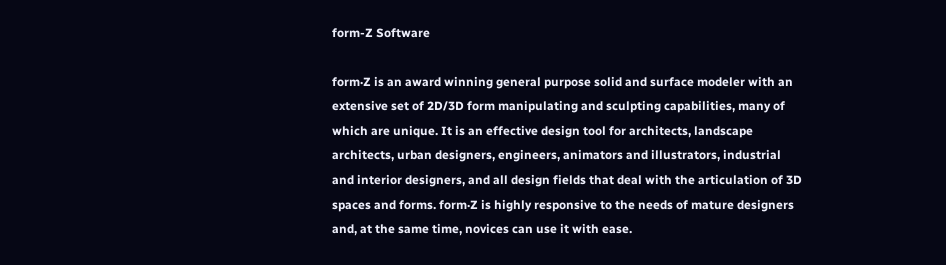form-Z Software

form·Z is an award winning general purpose solid and surface modeler with an extensive set of 2D/3D form manipulating and sculpting capabilities, many of which are unique. It is an effective design tool for architects, landscape architects, urban designers, engineers, animators and illustrators, industrial and interior designers, and all design fields that deal with the articulation of 3D spaces and forms. form·Z is highly responsive to the needs of mature designers and, at the same time, novices can use it with ease.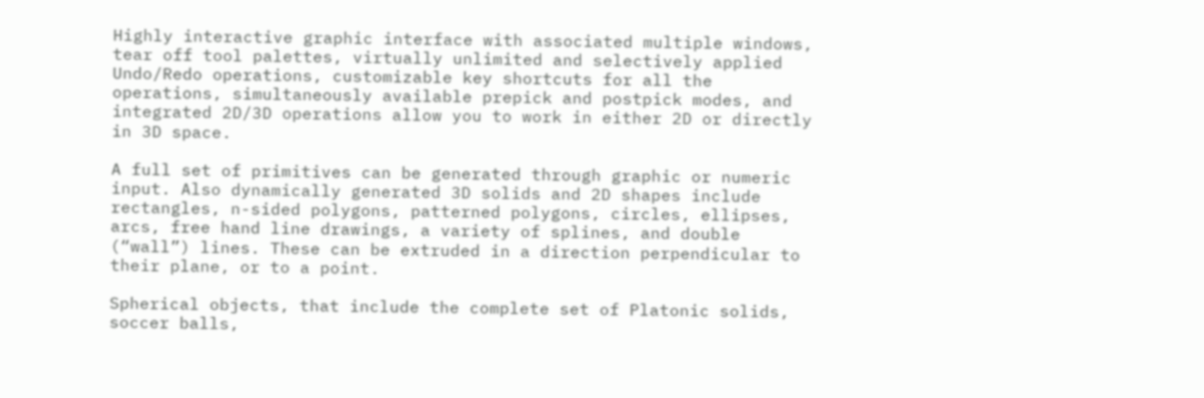Highly interactive graphic interface with associated multiple windows, tear off tool palettes, virtually unlimited and selectively applied Undo/Redo operations, customizable key shortcuts for all the operations, simultaneously available prepick and postpick modes, and integrated 2D/3D operations allow you to work in either 2D or directly in 3D space.

A full set of primitives can be generated through graphic or numeric input. Also dynamically generated 3D solids and 2D shapes include rectangles, n-sided polygons, patterned polygons, circles, ellipses, arcs, free hand line drawings, a variety of splines, and double (“wall”) lines. These can be extruded in a direction perpendicular to their plane, or to a point.

Spherical objects, that include the complete set of Platonic solids, soccer balls,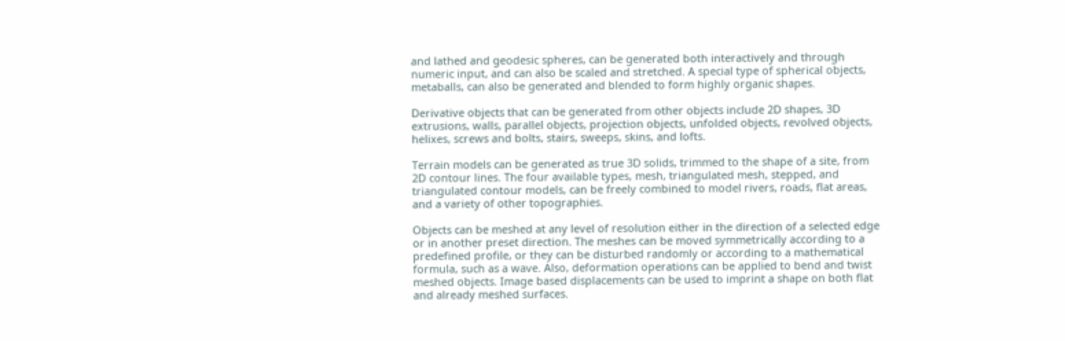and lathed and geodesic spheres, can be generated both interactively and through numeric input, and can also be scaled and stretched. A special type of spherical objects, metaballs, can also be generated and blended to form highly organic shapes.

Derivative objects that can be generated from other objects include 2D shapes, 3D extrusions, walls, parallel objects, projection objects, unfolded objects, revolved objects, helixes, screws and bolts, stairs, sweeps, skins, and lofts.

Terrain models can be generated as true 3D solids, trimmed to the shape of a site, from 2D contour lines. The four available types, mesh, triangulated mesh, stepped, and triangulated contour models, can be freely combined to model rivers, roads, flat areas, and a variety of other topographies.

Objects can be meshed at any level of resolution either in the direction of a selected edge or in another preset direction. The meshes can be moved symmetrically according to a predefined profile, or they can be disturbed randomly or according to a mathematical formula, such as a wave. Also, deformation operations can be applied to bend and twist meshed objects. Image based displacements can be used to imprint a shape on both flat and already meshed surfaces.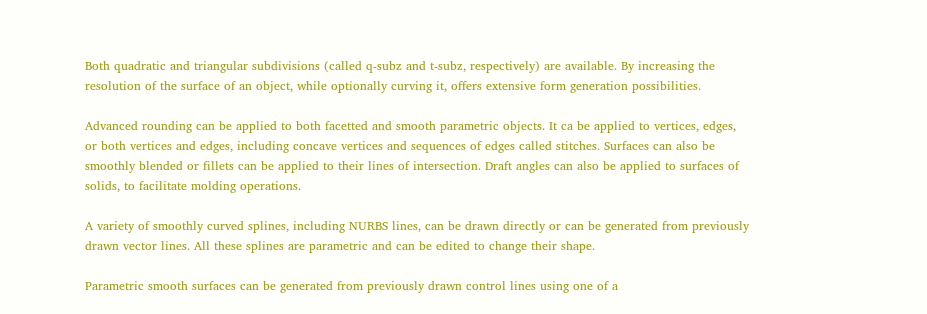Both quadratic and triangular subdivisions (called q-subz and t-subz, respectively) are available. By increasing the resolution of the surface of an object, while optionally curving it, offers extensive form generation possibilities.

Advanced rounding can be applied to both facetted and smooth parametric objects. It ca be applied to vertices, edges, or both vertices and edges, including concave vertices and sequences of edges called stitches. Surfaces can also be smoothly blended or fillets can be applied to their lines of intersection. Draft angles can also be applied to surfaces of solids, to facilitate molding operations.

A variety of smoothly curved splines, including NURBS lines, can be drawn directly or can be generated from previously drawn vector lines. All these splines are parametric and can be edited to change their shape.

Parametric smooth surfaces can be generated from previously drawn control lines using one of a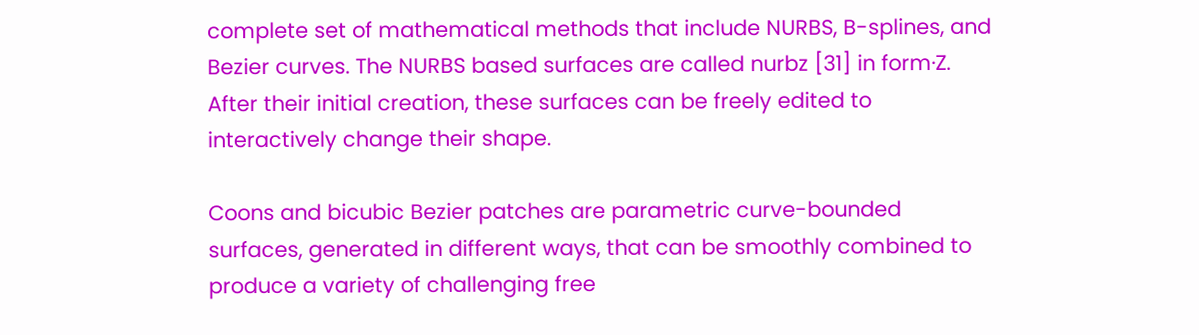complete set of mathematical methods that include NURBS, B-splines, and Bezier curves. The NURBS based surfaces are called nurbz [31] in form·Z. After their initial creation, these surfaces can be freely edited to interactively change their shape.

Coons and bicubic Bezier patches are parametric curve-bounded surfaces, generated in different ways, that can be smoothly combined to produce a variety of challenging free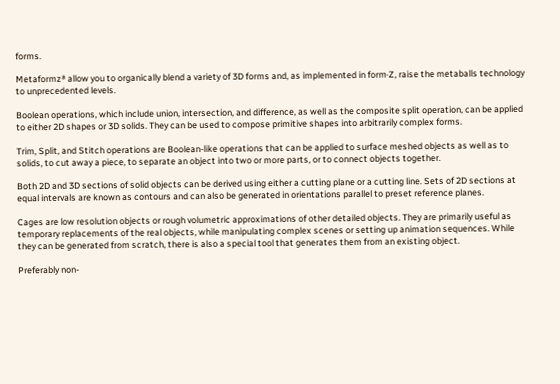forms.

Metaformzª allow you to organically blend a variety of 3D forms and, as implemented in form·Z, raise the metaballs technology to unprecedented levels.

Boolean operations, which include union, intersection, and difference, as well as the composite split operation, can be applied to either 2D shapes or 3D solids. They can be used to compose primitive shapes into arbitrarily complex forms.

Trim, Split, and Stitch operations are Boolean-like operations that can be applied to surface meshed objects as well as to solids, to cut away a piece, to separate an object into two or more parts, or to connect objects together.

Both 2D and 3D sections of solid objects can be derived using either a cutting plane or a cutting line. Sets of 2D sections at equal intervals are known as contours and can also be generated in orientations parallel to preset reference planes.

Cages are low resolution objects or rough volumetric approximations of other detailed objects. They are primarily useful as temporary replacements of the real objects, while manipulating complex scenes or setting up animation sequences. While they can be generated from scratch, there is also a special tool that generates them from an existing object.

Preferably non-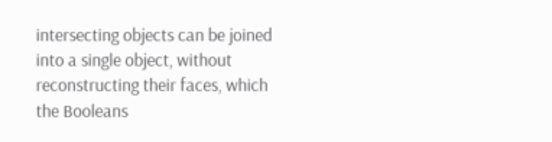intersecting objects can be joined into a single object, without reconstructing their faces, which the Booleans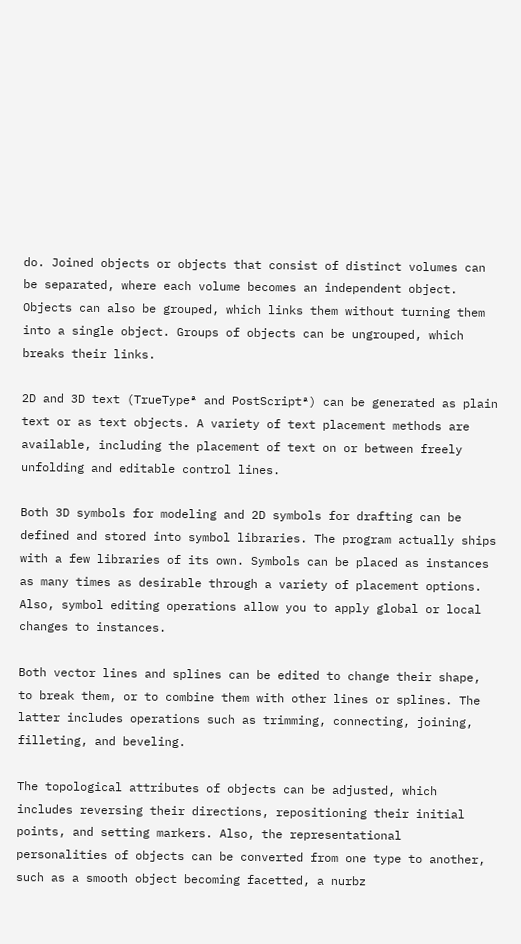do. Joined objects or objects that consist of distinct volumes can be separated, where each volume becomes an independent object. Objects can also be grouped, which links them without turning them into a single object. Groups of objects can be ungrouped, which breaks their links.

2D and 3D text (TrueTypeª and PostScriptª) can be generated as plain text or as text objects. A variety of text placement methods are available, including the placement of text on or between freely unfolding and editable control lines.

Both 3D symbols for modeling and 2D symbols for drafting can be defined and stored into symbol libraries. The program actually ships with a few libraries of its own. Symbols can be placed as instances as many times as desirable through a variety of placement options. Also, symbol editing operations allow you to apply global or local changes to instances.

Both vector lines and splines can be edited to change their shape, to break them, or to combine them with other lines or splines. The latter includes operations such as trimming, connecting, joining, filleting, and beveling.

The topological attributes of objects can be adjusted, which includes reversing their directions, repositioning their initial points, and setting markers. Also, the representational personalities of objects can be converted from one type to another, such as a smooth object becoming facetted, a nurbz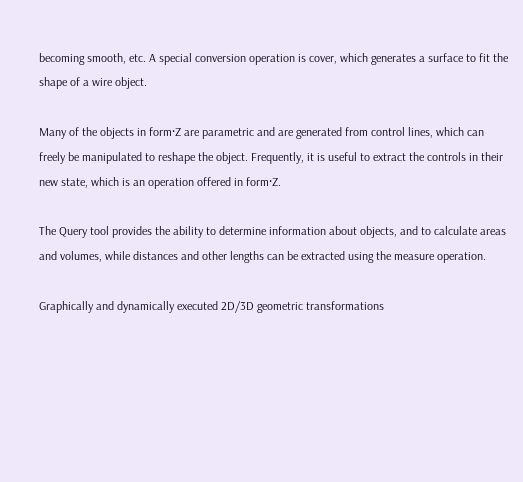becoming smooth, etc. A special conversion operation is cover, which generates a surface to fit the shape of a wire object.

Many of the objects in form·Z are parametric and are generated from control lines, which can freely be manipulated to reshape the object. Frequently, it is useful to extract the controls in their new state, which is an operation offered in form·Z.

The Query tool provides the ability to determine information about objects, and to calculate areas and volumes, while distances and other lengths can be extracted using the measure operation.

Graphically and dynamically executed 2D/3D geometric transformations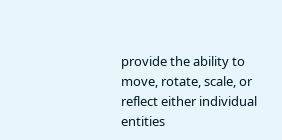provide the ability to move, rotate, scale, or reflect either individual entities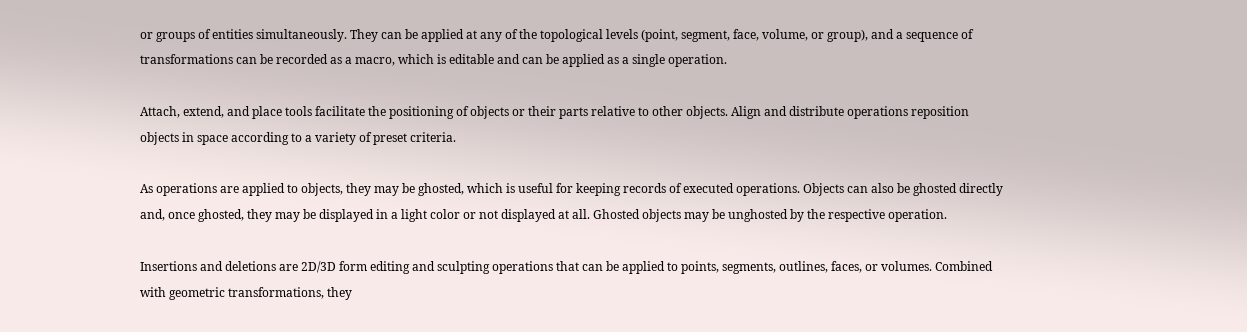or groups of entities simultaneously. They can be applied at any of the topological levels (point, segment, face, volume, or group), and a sequence of transformations can be recorded as a macro, which is editable and can be applied as a single operation.

Attach, extend, and place tools facilitate the positioning of objects or their parts relative to other objects. Align and distribute operations reposition objects in space according to a variety of preset criteria.

As operations are applied to objects, they may be ghosted, which is useful for keeping records of executed operations. Objects can also be ghosted directly and, once ghosted, they may be displayed in a light color or not displayed at all. Ghosted objects may be unghosted by the respective operation.

Insertions and deletions are 2D/3D form editing and sculpting operations that can be applied to points, segments, outlines, faces, or volumes. Combined with geometric transformations, they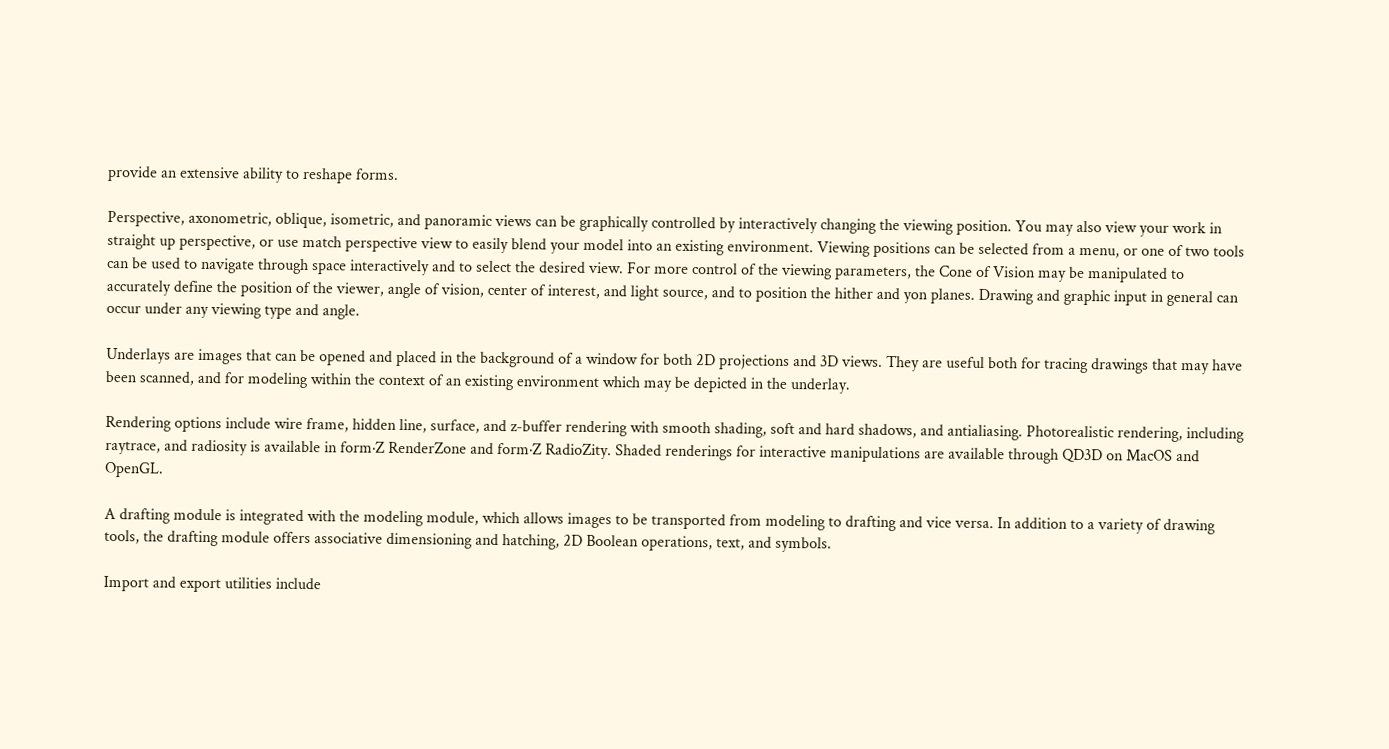provide an extensive ability to reshape forms.

Perspective, axonometric, oblique, isometric, and panoramic views can be graphically controlled by interactively changing the viewing position. You may also view your work in straight up perspective, or use match perspective view to easily blend your model into an existing environment. Viewing positions can be selected from a menu, or one of two tools can be used to navigate through space interactively and to select the desired view. For more control of the viewing parameters, the Cone of Vision may be manipulated to accurately define the position of the viewer, angle of vision, center of interest, and light source, and to position the hither and yon planes. Drawing and graphic input in general can occur under any viewing type and angle.

Underlays are images that can be opened and placed in the background of a window for both 2D projections and 3D views. They are useful both for tracing drawings that may have been scanned, and for modeling within the context of an existing environment which may be depicted in the underlay.

Rendering options include wire frame, hidden line, surface, and z-buffer rendering with smooth shading, soft and hard shadows, and antialiasing. Photorealistic rendering, including raytrace, and radiosity is available in form·Z RenderZone and form·Z RadioZity. Shaded renderings for interactive manipulations are available through QD3D on MacOS and OpenGL.

A drafting module is integrated with the modeling module, which allows images to be transported from modeling to drafting and vice versa. In addition to a variety of drawing tools, the drafting module offers associative dimensioning and hatching, 2D Boolean operations, text, and symbols.

Import and export utilities include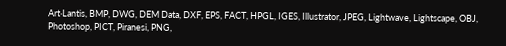Art·Lantis, BMP, DWG, DEM Data, DXF, EPS, FACT, HPGL, IGES, Illustrator, JPEG, Lightwave, Lightscape, OBJ, Photoshop, PICT, Piranesi, PNG,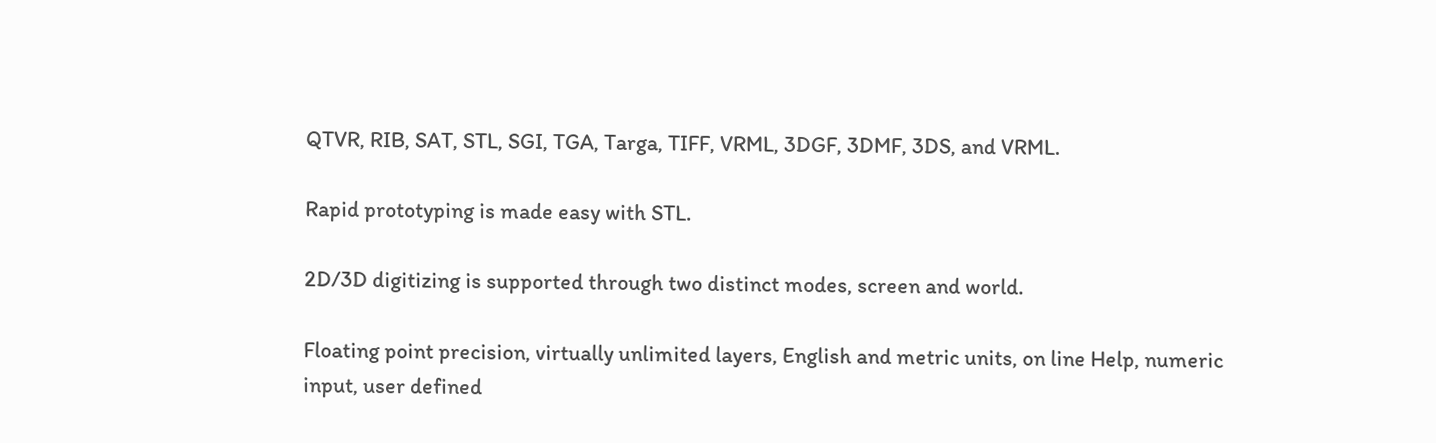QTVR, RIB, SAT, STL, SGI, TGA, Targa, TIFF, VRML, 3DGF, 3DMF, 3DS, and VRML.

Rapid prototyping is made easy with STL.

2D/3D digitizing is supported through two distinct modes, screen and world.

Floating point precision, virtually unlimited layers, English and metric units, on line Help, numeric input, user defined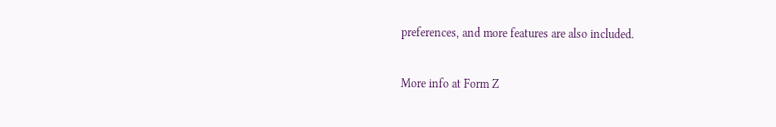preferences, and more features are also included.

More info at Form Z